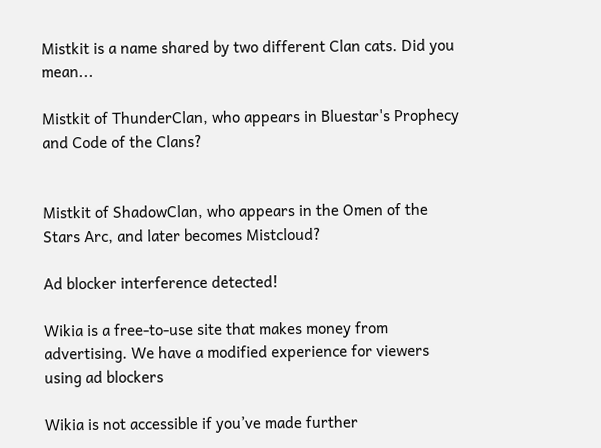Mistkit is a name shared by two different Clan cats. Did you mean...

Mistkit of ThunderClan, who appears in Bluestar's Prophecy and Code of the Clans?


Mistkit of ShadowClan, who appears in the Omen of the Stars Arc, and later becomes Mistcloud?

Ad blocker interference detected!

Wikia is a free-to-use site that makes money from advertising. We have a modified experience for viewers using ad blockers

Wikia is not accessible if you’ve made further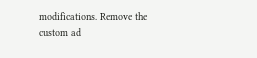modifications. Remove the custom ad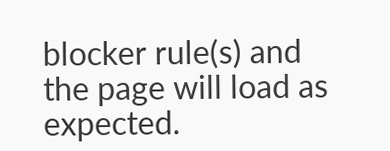blocker rule(s) and the page will load as expected.